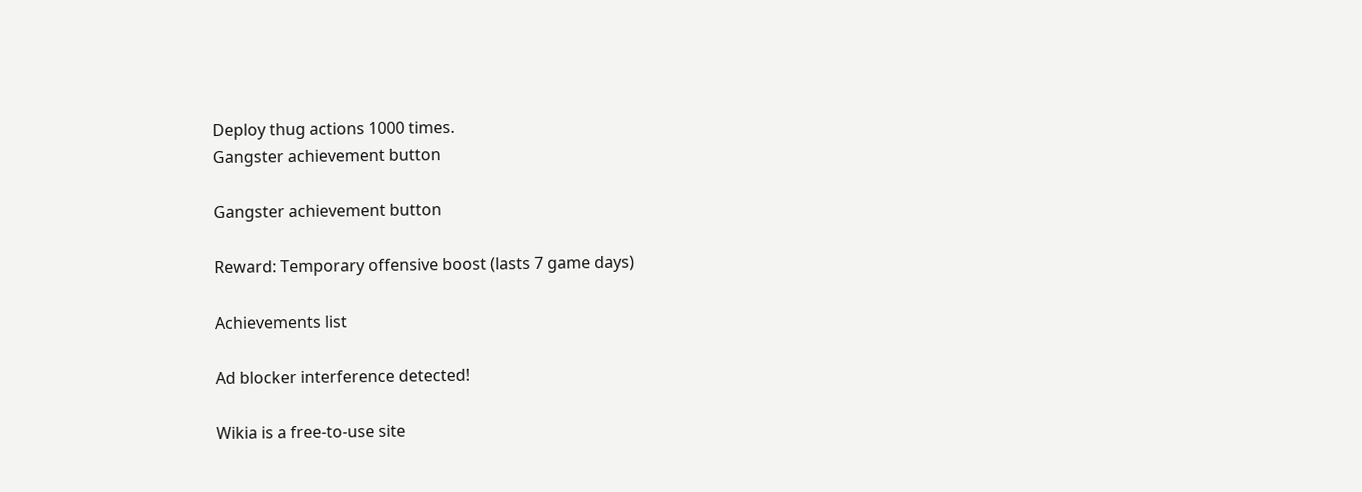Deploy thug actions 1000 times.
Gangster achievement button

Gangster achievement button

Reward: Temporary offensive boost (lasts 7 game days)

Achievements list

Ad blocker interference detected!

Wikia is a free-to-use site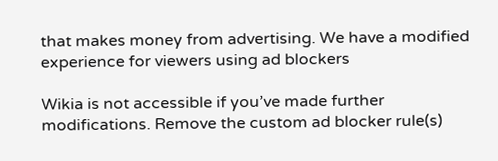that makes money from advertising. We have a modified experience for viewers using ad blockers

Wikia is not accessible if you’ve made further modifications. Remove the custom ad blocker rule(s)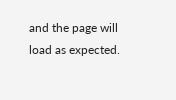and the page will load as expected.